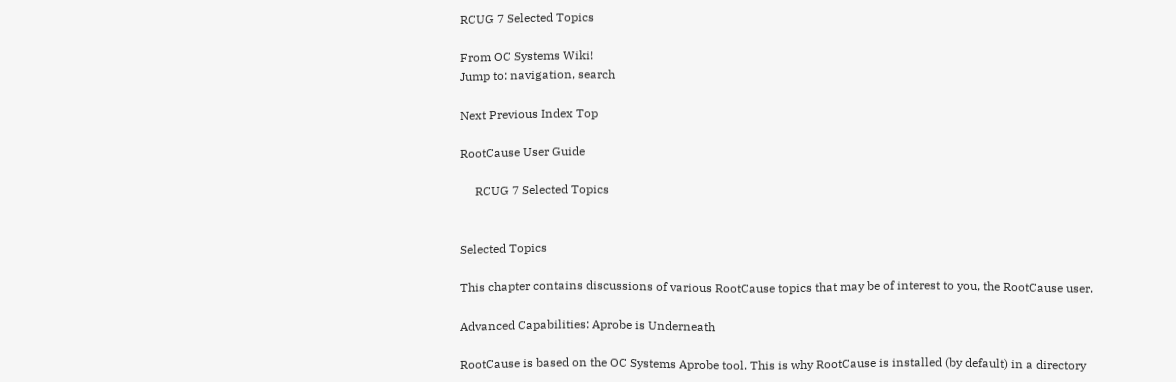RCUG 7 Selected Topics

From OC Systems Wiki!
Jump to: navigation, search

Next Previous Index Top

RootCause User Guide

     RCUG 7 Selected Topics


Selected Topics

This chapter contains discussions of various RootCause topics that may be of interest to you, the RootCause user.

Advanced Capabilities: Aprobe is Underneath

RootCause is based on the OC Systems Aprobe tool. This is why RootCause is installed (by default) in a directory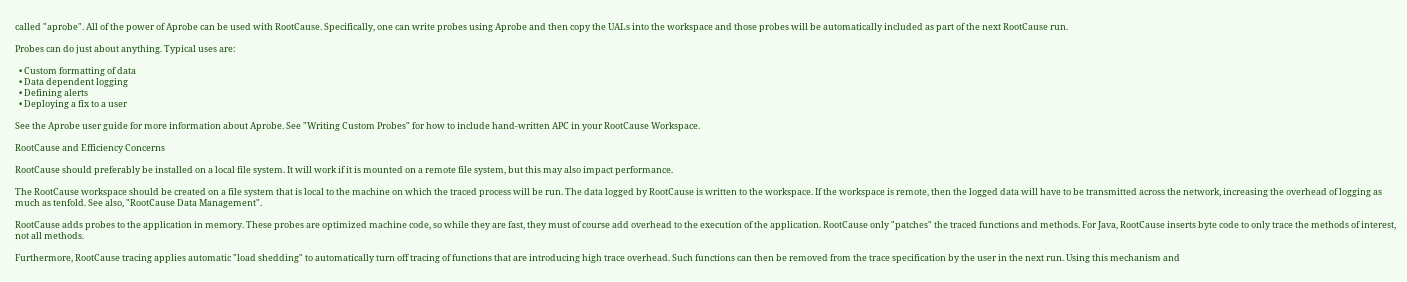called "aprobe". All of the power of Aprobe can be used with RootCause. Specifically, one can write probes using Aprobe and then copy the UALs into the workspace and those probes will be automatically included as part of the next RootCause run.

Probes can do just about anything. Typical uses are:

  • Custom formatting of data
  • Data dependent logging
  • Defining alerts
  • Deploying a fix to a user

See the Aprobe user guide for more information about Aprobe. See "Writing Custom Probes" for how to include hand-written APC in your RootCause Workspace.

RootCause and Efficiency Concerns

RootCause should preferably be installed on a local file system. It will work if it is mounted on a remote file system, but this may also impact performance.

The RootCause workspace should be created on a file system that is local to the machine on which the traced process will be run. The data logged by RootCause is written to the workspace. If the workspace is remote, then the logged data will have to be transmitted across the network, increasing the overhead of logging as much as tenfold. See also, "RootCause Data Management".

RootCause adds probes to the application in memory. These probes are optimized machine code, so while they are fast, they must of course add overhead to the execution of the application. RootCause only "patches" the traced functions and methods. For Java, RootCause inserts byte code to only trace the methods of interest, not all methods.

Furthermore, RootCause tracing applies automatic "load shedding" to automatically turn off tracing of functions that are introducing high trace overhead. Such functions can then be removed from the trace specification by the user in the next run. Using this mechanism and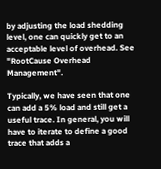by adjusting the load shedding level, one can quickly get to an acceptable level of overhead. See "RootCause Overhead Management".

Typically, we have seen that one can add a 5% load and still get a useful trace. In general, you will have to iterate to define a good trace that adds a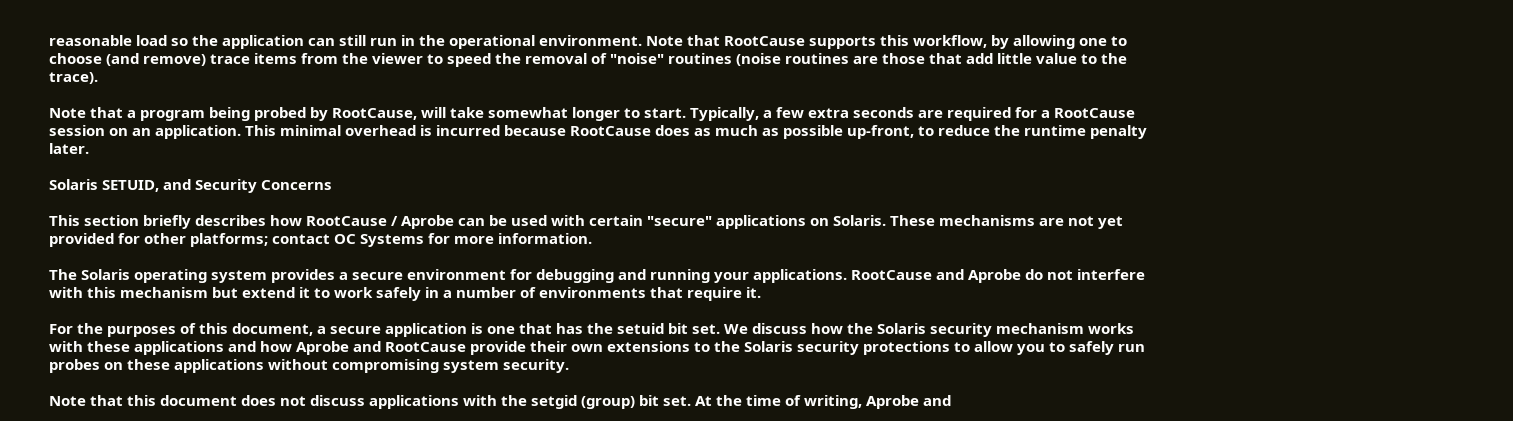reasonable load so the application can still run in the operational environment. Note that RootCause supports this workflow, by allowing one to choose (and remove) trace items from the viewer to speed the removal of "noise" routines (noise routines are those that add little value to the trace).

Note that a program being probed by RootCause, will take somewhat longer to start. Typically, a few extra seconds are required for a RootCause session on an application. This minimal overhead is incurred because RootCause does as much as possible up-front, to reduce the runtime penalty later.

Solaris SETUID, and Security Concerns

This section briefly describes how RootCause / Aprobe can be used with certain "secure" applications on Solaris. These mechanisms are not yet provided for other platforms; contact OC Systems for more information.

The Solaris operating system provides a secure environment for debugging and running your applications. RootCause and Aprobe do not interfere with this mechanism but extend it to work safely in a number of environments that require it.

For the purposes of this document, a secure application is one that has the setuid bit set. We discuss how the Solaris security mechanism works with these applications and how Aprobe and RootCause provide their own extensions to the Solaris security protections to allow you to safely run probes on these applications without compromising system security.

Note that this document does not discuss applications with the setgid (group) bit set. At the time of writing, Aprobe and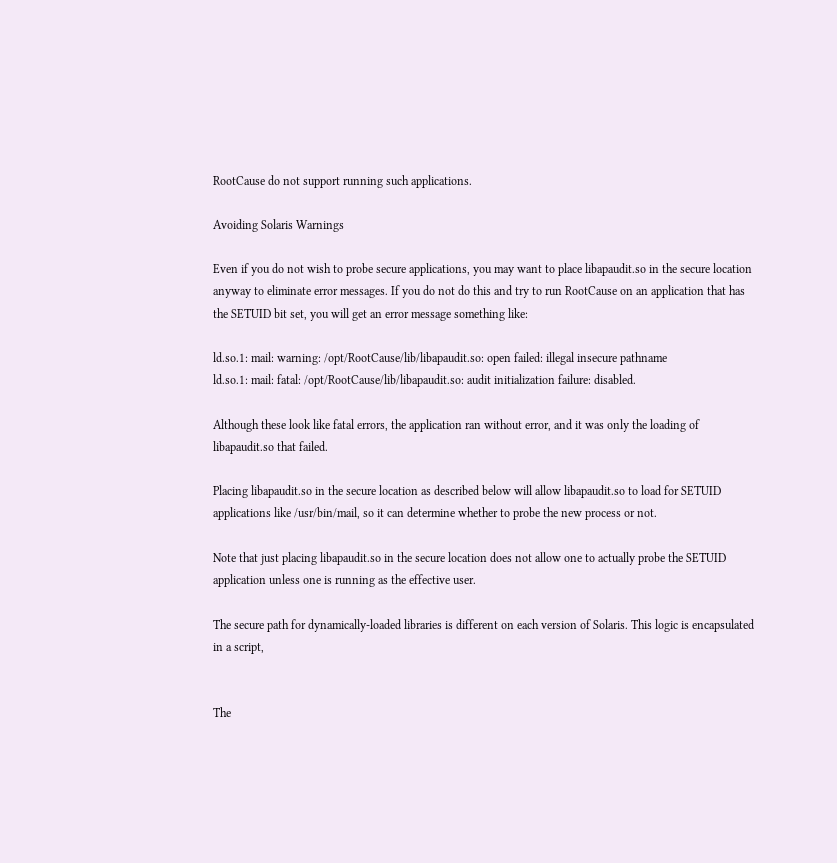RootCause do not support running such applications.

Avoiding Solaris Warnings

Even if you do not wish to probe secure applications, you may want to place libapaudit.so in the secure location anyway to eliminate error messages. If you do not do this and try to run RootCause on an application that has the SETUID bit set, you will get an error message something like:

ld.so.1: mail: warning: /opt/RootCause/lib/libapaudit.so: open failed: illegal insecure pathname
ld.so.1: mail: fatal: /opt/RootCause/lib/libapaudit.so: audit initialization failure: disabled.

Although these look like fatal errors, the application ran without error, and it was only the loading of libapaudit.so that failed.

Placing libapaudit.so in the secure location as described below will allow libapaudit.so to load for SETUID applications like /usr/bin/mail, so it can determine whether to probe the new process or not.

Note that just placing libapaudit.so in the secure location does not allow one to actually probe the SETUID application unless one is running as the effective user.

The secure path for dynamically-loaded libraries is different on each version of Solaris. This logic is encapsulated in a script,


The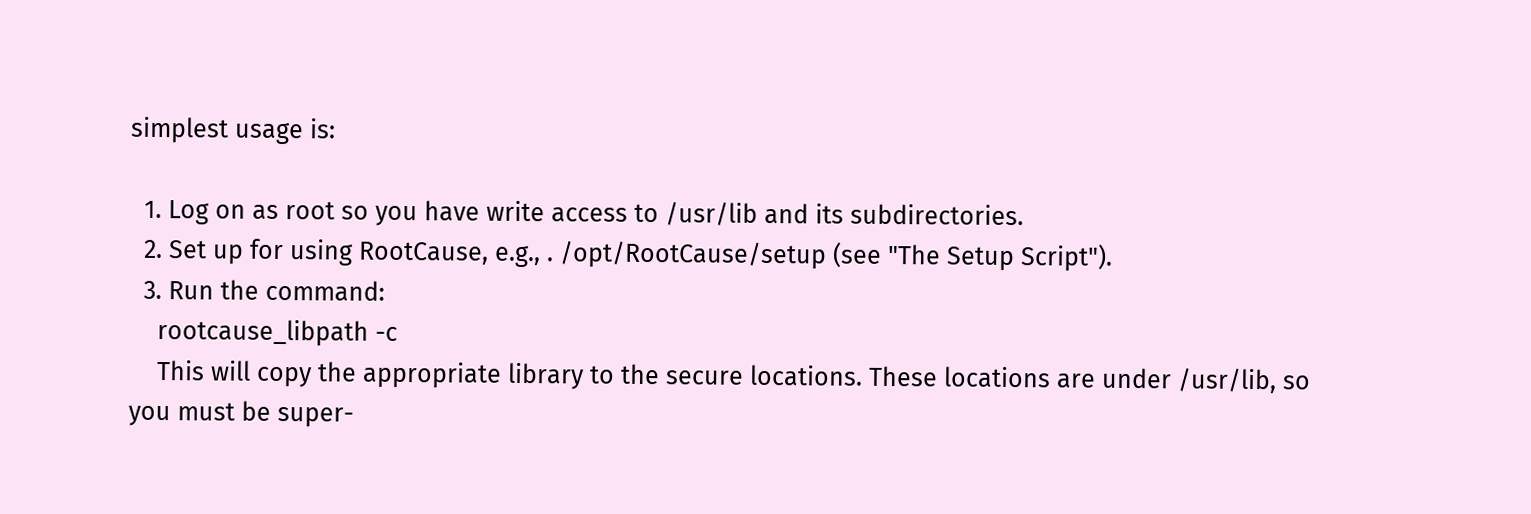simplest usage is:

  1. Log on as root so you have write access to /usr/lib and its subdirectories.
  2. Set up for using RootCause, e.g., . /opt/RootCause/setup (see "The Setup Script").
  3. Run the command:
    rootcause_libpath -c
    This will copy the appropriate library to the secure locations. These locations are under /usr/lib, so you must be super-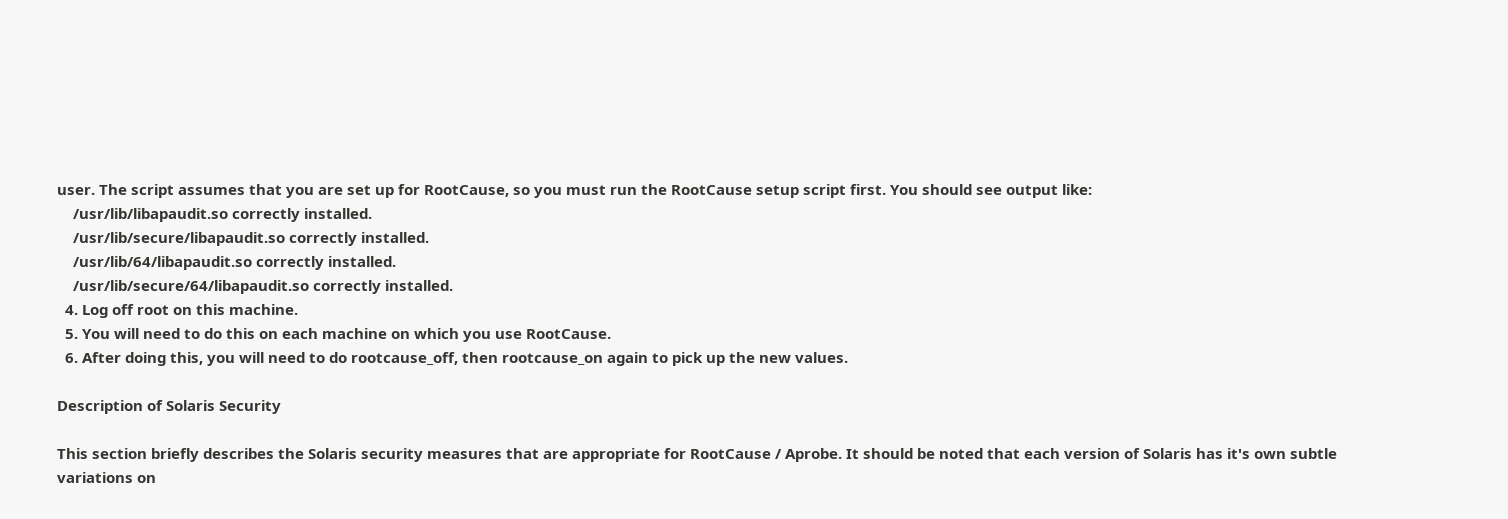user. The script assumes that you are set up for RootCause, so you must run the RootCause setup script first. You should see output like:
    /usr/lib/libapaudit.so correctly installed.
    /usr/lib/secure/libapaudit.so correctly installed.
    /usr/lib/64/libapaudit.so correctly installed.
    /usr/lib/secure/64/libapaudit.so correctly installed.
  4. Log off root on this machine.
  5. You will need to do this on each machine on which you use RootCause.
  6. After doing this, you will need to do rootcause_off, then rootcause_on again to pick up the new values.

Description of Solaris Security

This section briefly describes the Solaris security measures that are appropriate for RootCause / Aprobe. It should be noted that each version of Solaris has it's own subtle variations on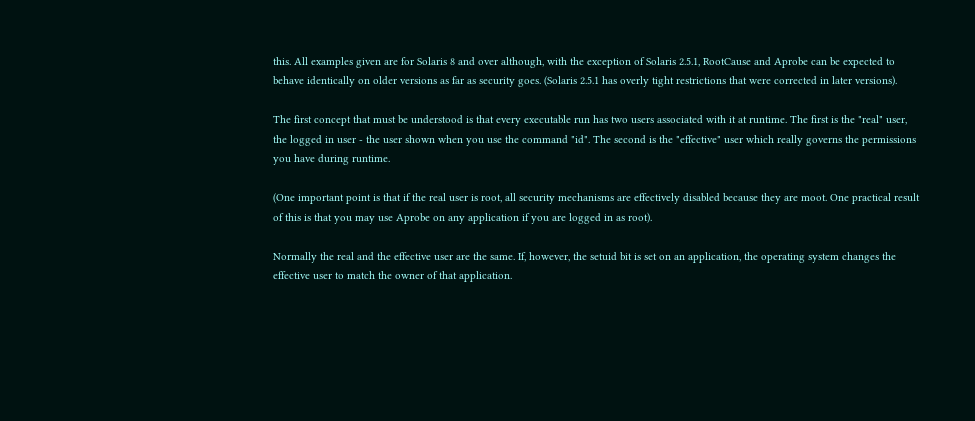this. All examples given are for Solaris 8 and over although, with the exception of Solaris 2.5.1, RootCause and Aprobe can be expected to behave identically on older versions as far as security goes. (Solaris 2.5.1 has overly tight restrictions that were corrected in later versions).

The first concept that must be understood is that every executable run has two users associated with it at runtime. The first is the "real" user, the logged in user - the user shown when you use the command "id". The second is the "effective" user which really governs the permissions you have during runtime.

(One important point is that if the real user is root, all security mechanisms are effectively disabled because they are moot. One practical result of this is that you may use Aprobe on any application if you are logged in as root).

Normally the real and the effective user are the same. If, however, the setuid bit is set on an application, the operating system changes the effective user to match the owner of that application.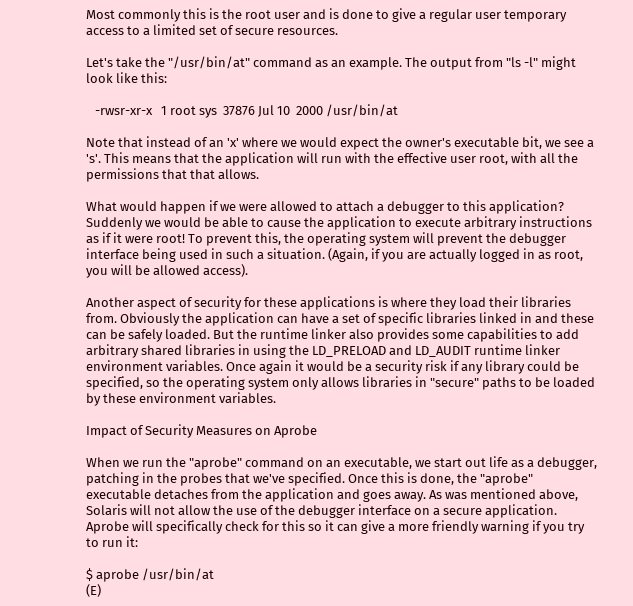Most commonly this is the root user and is done to give a regular user temporary access to a limited set of secure resources.

Let's take the "/usr/bin/at" command as an example. The output from "ls -l" might look like this:

   -rwsr-xr-x   1 root sys  37876 Jul 10  2000 /usr/bin/at

Note that instead of an 'x' where we would expect the owner's executable bit, we see a 's'. This means that the application will run with the effective user root, with all the permissions that that allows.

What would happen if we were allowed to attach a debugger to this application? Suddenly we would be able to cause the application to execute arbitrary instructions as if it were root! To prevent this, the operating system will prevent the debugger interface being used in such a situation. (Again, if you are actually logged in as root, you will be allowed access).

Another aspect of security for these applications is where they load their libraries from. Obviously the application can have a set of specific libraries linked in and these can be safely loaded. But the runtime linker also provides some capabilities to add arbitrary shared libraries in using the LD_PRELOAD and LD_AUDIT runtime linker environment variables. Once again it would be a security risk if any library could be specified, so the operating system only allows libraries in "secure" paths to be loaded by these environment variables.

Impact of Security Measures on Aprobe

When we run the "aprobe" command on an executable, we start out life as a debugger, patching in the probes that we've specified. Once this is done, the "aprobe" executable detaches from the application and goes away. As was mentioned above, Solaris will not allow the use of the debugger interface on a secure application. Aprobe will specifically check for this so it can give a more friendly warning if you try to run it:

$ aprobe /usr/bin/at
(E)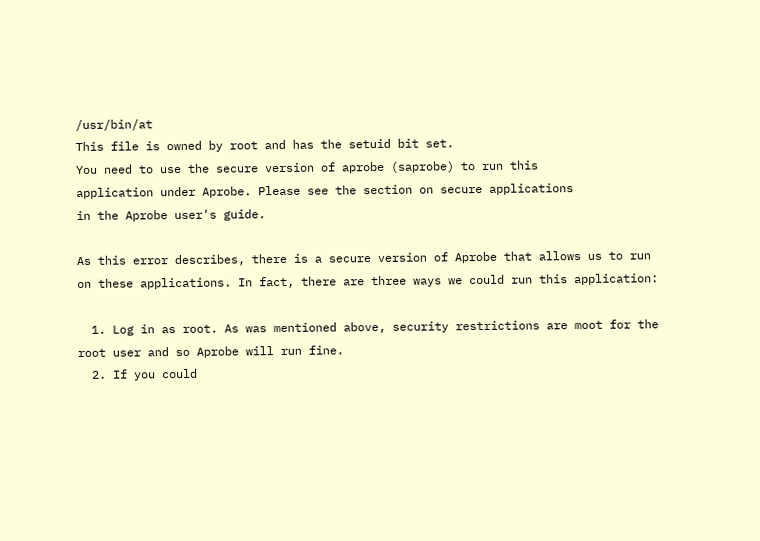/usr/bin/at
This file is owned by root and has the setuid bit set.
You need to use the secure version of aprobe (saprobe) to run this
application under Aprobe. Please see the section on secure applications
in the Aprobe user's guide.

As this error describes, there is a secure version of Aprobe that allows us to run on these applications. In fact, there are three ways we could run this application:

  1. Log in as root. As was mentioned above, security restrictions are moot for the root user and so Aprobe will run fine.
  2. If you could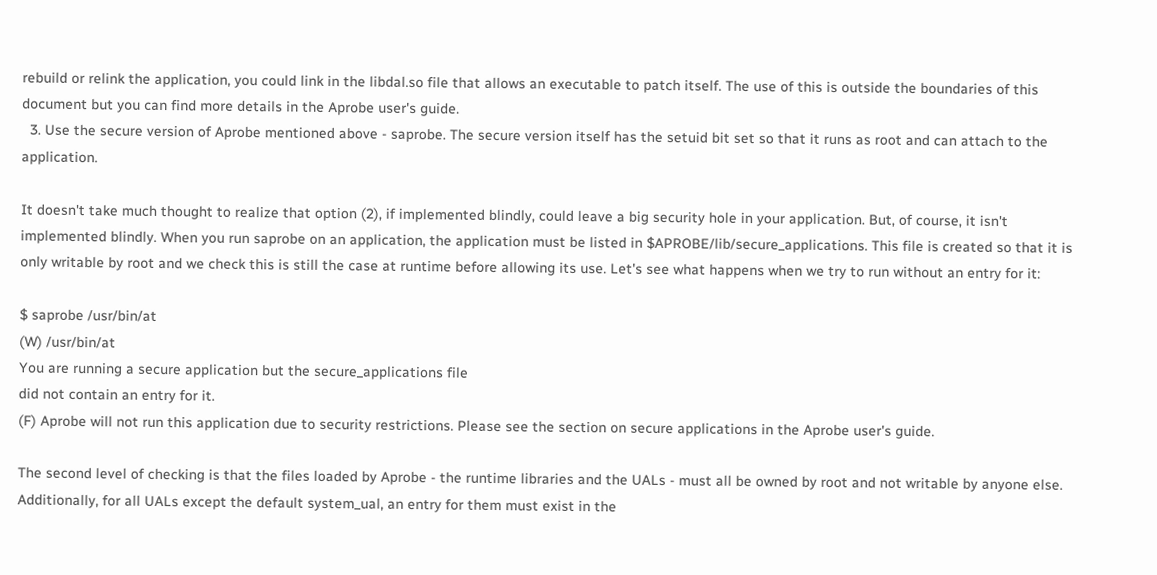rebuild or relink the application, you could link in the libdal.so file that allows an executable to patch itself. The use of this is outside the boundaries of this document but you can find more details in the Aprobe user's guide.
  3. Use the secure version of Aprobe mentioned above - saprobe. The secure version itself has the setuid bit set so that it runs as root and can attach to the application.

It doesn't take much thought to realize that option (2), if implemented blindly, could leave a big security hole in your application. But, of course, it isn't implemented blindly. When you run saprobe on an application, the application must be listed in $APROBE/lib/secure_applications. This file is created so that it is only writable by root and we check this is still the case at runtime before allowing its use. Let's see what happens when we try to run without an entry for it:

$ saprobe /usr/bin/at
(W) /usr/bin/at
You are running a secure application but the secure_applications file
did not contain an entry for it.
(F) Aprobe will not run this application due to security restrictions. Please see the section on secure applications in the Aprobe user's guide.

The second level of checking is that the files loaded by Aprobe - the runtime libraries and the UALs - must all be owned by root and not writable by anyone else. Additionally, for all UALs except the default system_ual, an entry for them must exist in the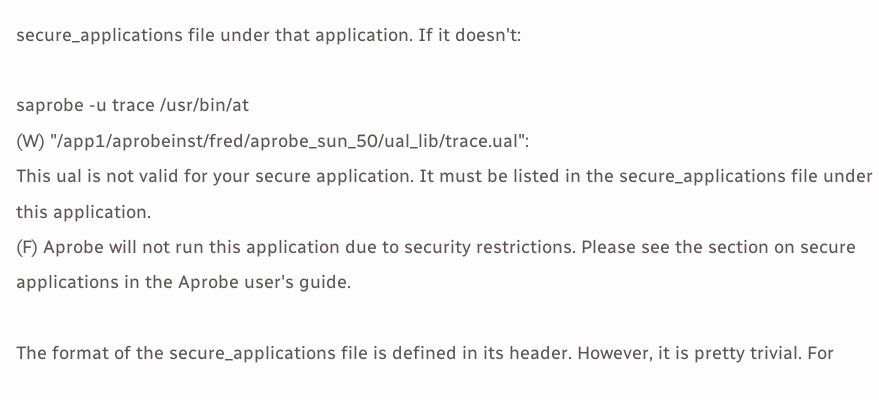secure_applications file under that application. If it doesn't:

saprobe -u trace /usr/bin/at
(W) "/app1/aprobeinst/fred/aprobe_sun_50/ual_lib/trace.ual":
This ual is not valid for your secure application. It must be listed in the secure_applications file under this application.
(F) Aprobe will not run this application due to security restrictions. Please see the section on secure applications in the Aprobe user's guide.

The format of the secure_applications file is defined in its header. However, it is pretty trivial. For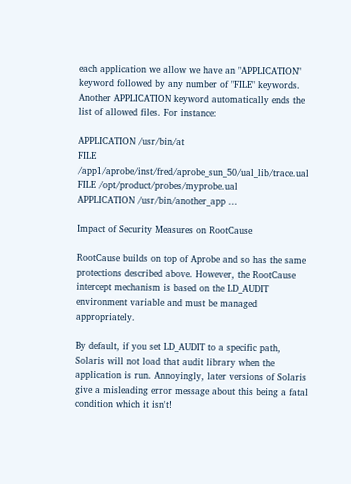each application we allow we have an "APPLICATION" keyword followed by any number of "FILE" keywords. Another APPLICATION keyword automatically ends the list of allowed files. For instance:

APPLICATION /usr/bin/at
FILE /app1/aprobe/inst/fred/aprobe_sun_50/ual_lib/trace.ual
FILE /opt/product/probes/myprobe.ual
APPLICATION /usr/bin/another_app ...

Impact of Security Measures on RootCause

RootCause builds on top of Aprobe and so has the same protections described above. However, the RootCause intercept mechanism is based on the LD_AUDIT environment variable and must be managed appropriately.

By default, if you set LD_AUDIT to a specific path, Solaris will not load that audit library when the application is run. Annoyingly, later versions of Solaris give a misleading error message about this being a fatal condition which it isn't!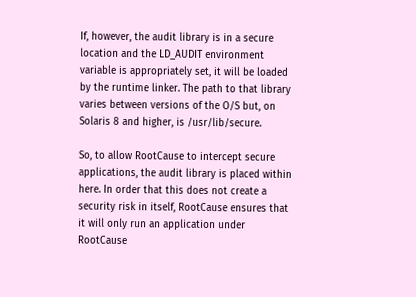If, however, the audit library is in a secure location and the LD_AUDIT environment variable is appropriately set, it will be loaded by the runtime linker. The path to that library varies between versions of the O/S but, on Solaris 8 and higher, is /usr/lib/secure.

So, to allow RootCause to intercept secure applications, the audit library is placed within here. In order that this does not create a security risk in itself, RootCause ensures that it will only run an application under RootCause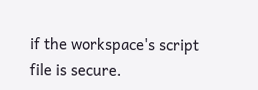if the workspace's script file is secure.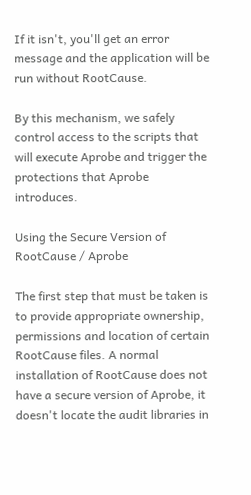If it isn't, you'll get an error message and the application will be run without RootCause.

By this mechanism, we safely control access to the scripts that will execute Aprobe and trigger the protections that Aprobe introduces.

Using the Secure Version of RootCause / Aprobe

The first step that must be taken is to provide appropriate ownership, permissions and location of certain RootCause files. A normal installation of RootCause does not have a secure version of Aprobe, it doesn't locate the audit libraries in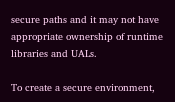secure paths and it may not have appropriate ownership of runtime libraries and UALs.

To create a secure environment,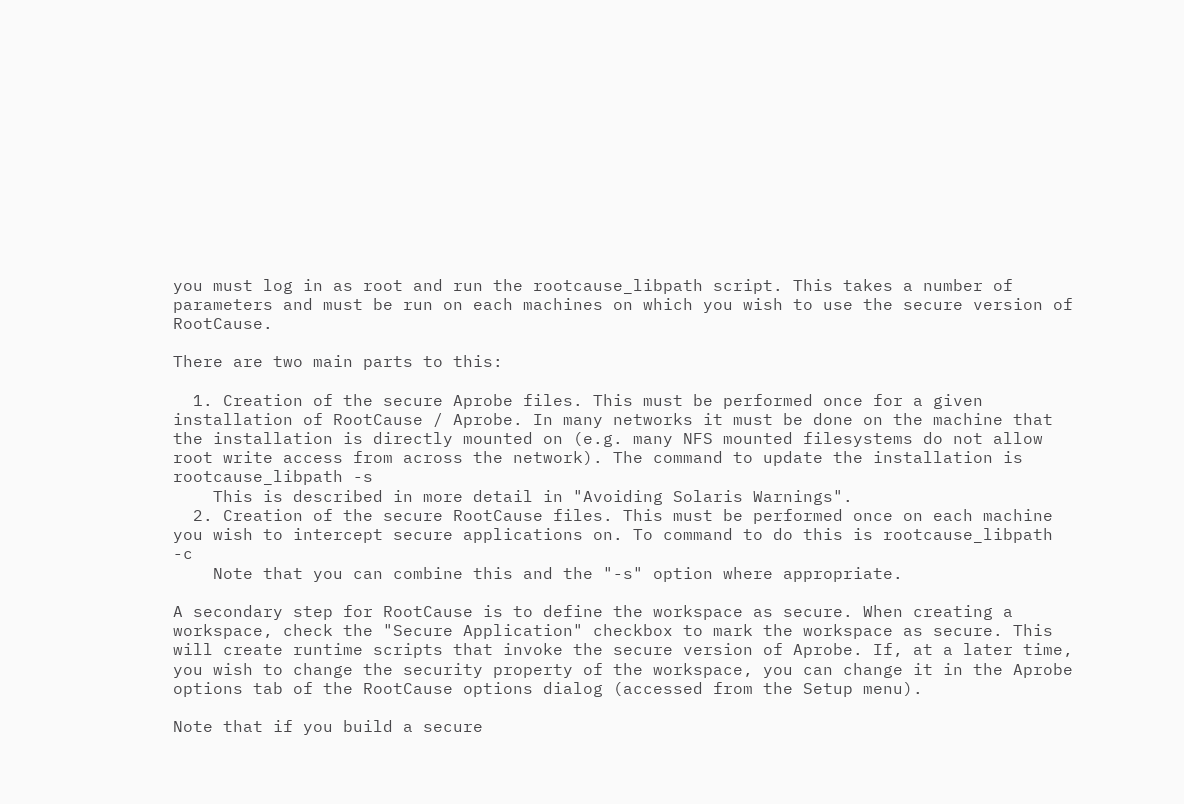you must log in as root and run the rootcause_libpath script. This takes a number of parameters and must be run on each machines on which you wish to use the secure version of RootCause.

There are two main parts to this:

  1. Creation of the secure Aprobe files. This must be performed once for a given installation of RootCause / Aprobe. In many networks it must be done on the machine that the installation is directly mounted on (e.g. many NFS mounted filesystems do not allow root write access from across the network). The command to update the installation is rootcause_libpath -s
    This is described in more detail in "Avoiding Solaris Warnings".
  2. Creation of the secure RootCause files. This must be performed once on each machine you wish to intercept secure applications on. To command to do this is rootcause_libpath -c
    Note that you can combine this and the "-s" option where appropriate.

A secondary step for RootCause is to define the workspace as secure. When creating a workspace, check the "Secure Application" checkbox to mark the workspace as secure. This will create runtime scripts that invoke the secure version of Aprobe. If, at a later time, you wish to change the security property of the workspace, you can change it in the Aprobe options tab of the RootCause options dialog (accessed from the Setup menu).

Note that if you build a secure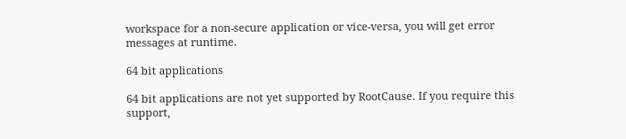workspace for a non-secure application or vice-versa, you will get error messages at runtime.

64 bit applications

64 bit applications are not yet supported by RootCause. If you require this support,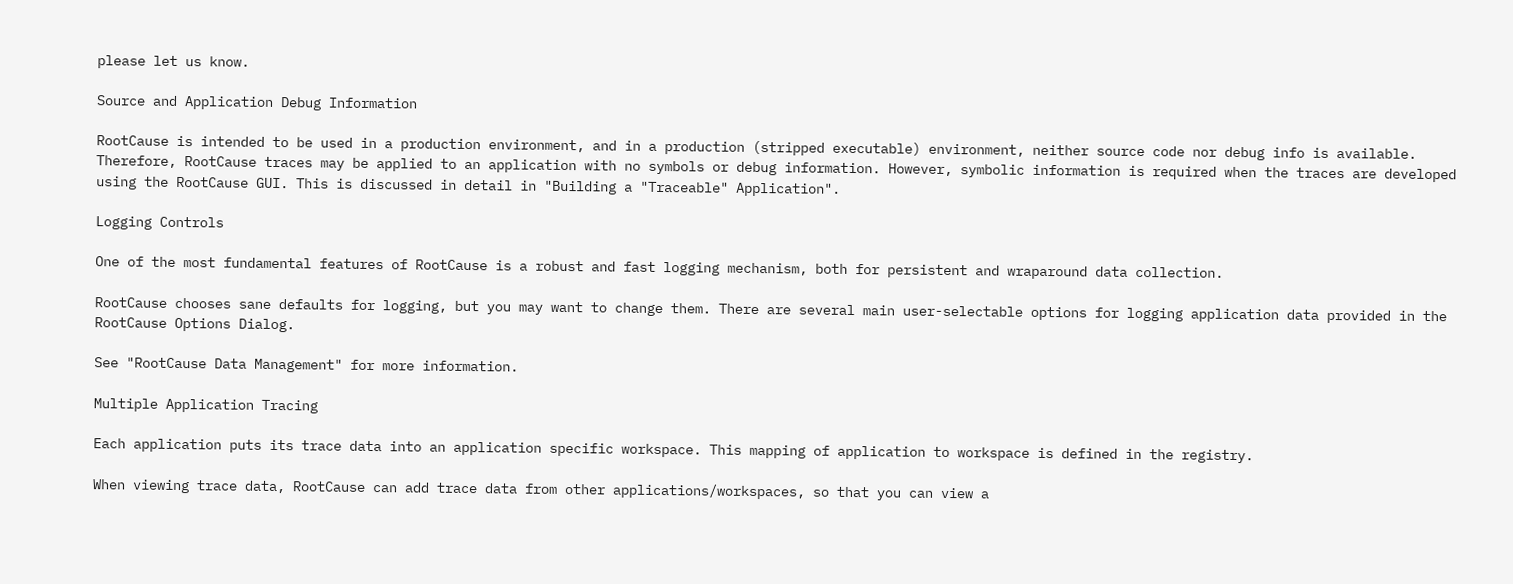please let us know.

Source and Application Debug Information

RootCause is intended to be used in a production environment, and in a production (stripped executable) environment, neither source code nor debug info is available. Therefore, RootCause traces may be applied to an application with no symbols or debug information. However, symbolic information is required when the traces are developed using the RootCause GUI. This is discussed in detail in "Building a "Traceable" Application".

Logging Controls

One of the most fundamental features of RootCause is a robust and fast logging mechanism, both for persistent and wraparound data collection.

RootCause chooses sane defaults for logging, but you may want to change them. There are several main user-selectable options for logging application data provided in the RootCause Options Dialog.

See "RootCause Data Management" for more information.

Multiple Application Tracing

Each application puts its trace data into an application specific workspace. This mapping of application to workspace is defined in the registry.

When viewing trace data, RootCause can add trace data from other applications/workspaces, so that you can view a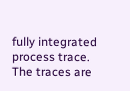fully integrated process trace. The traces are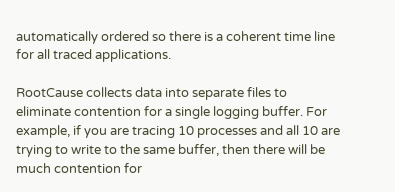automatically ordered so there is a coherent time line for all traced applications.

RootCause collects data into separate files to eliminate contention for a single logging buffer. For example, if you are tracing 10 processes and all 10 are trying to write to the same buffer, then there will be much contention for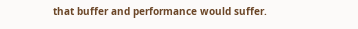that buffer and performance would suffer.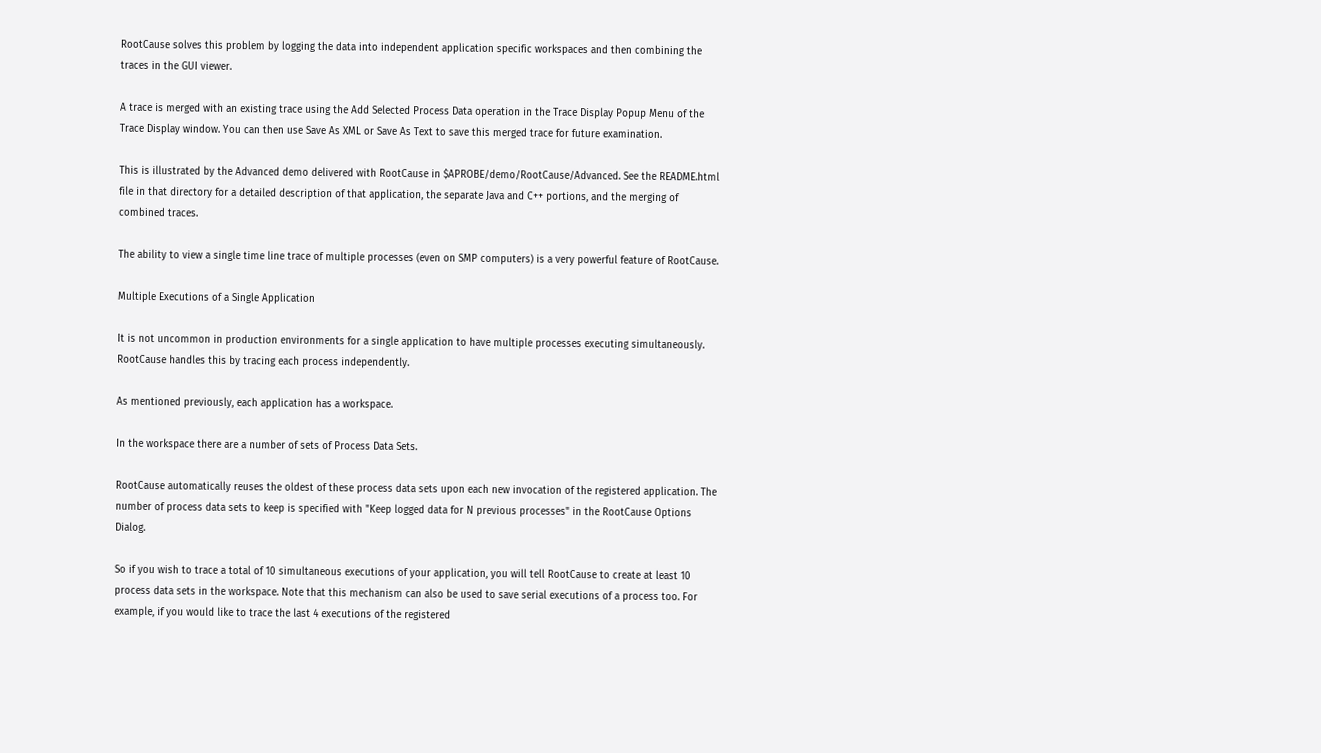RootCause solves this problem by logging the data into independent application specific workspaces and then combining the traces in the GUI viewer.

A trace is merged with an existing trace using the Add Selected Process Data operation in the Trace Display Popup Menu of the Trace Display window. You can then use Save As XML or Save As Text to save this merged trace for future examination.

This is illustrated by the Advanced demo delivered with RootCause in $APROBE/demo/RootCause/Advanced. See the README.html file in that directory for a detailed description of that application, the separate Java and C++ portions, and the merging of combined traces.

The ability to view a single time line trace of multiple processes (even on SMP computers) is a very powerful feature of RootCause.

Multiple Executions of a Single Application

It is not uncommon in production environments for a single application to have multiple processes executing simultaneously. RootCause handles this by tracing each process independently.

As mentioned previously, each application has a workspace.

In the workspace there are a number of sets of Process Data Sets.

RootCause automatically reuses the oldest of these process data sets upon each new invocation of the registered application. The number of process data sets to keep is specified with "Keep logged data for N previous processes" in the RootCause Options Dialog.

So if you wish to trace a total of 10 simultaneous executions of your application, you will tell RootCause to create at least 10 process data sets in the workspace. Note that this mechanism can also be used to save serial executions of a process too. For example, if you would like to trace the last 4 executions of the registered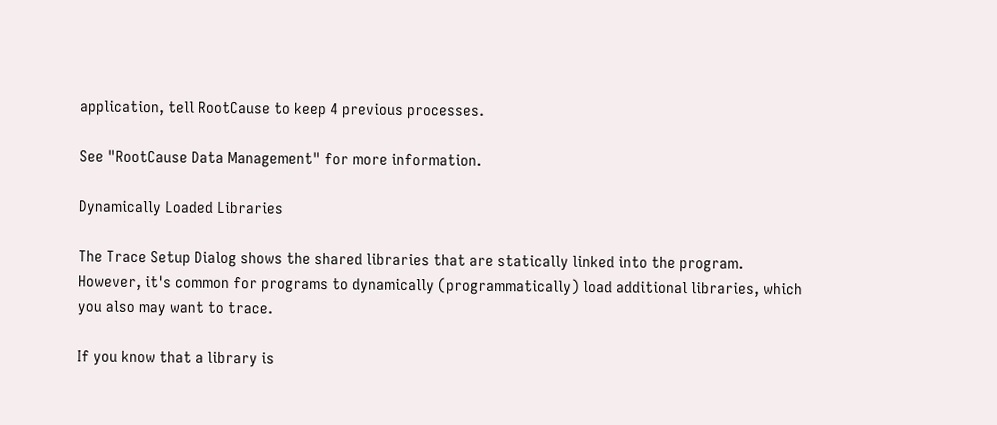application, tell RootCause to keep 4 previous processes.

See "RootCause Data Management" for more information.

Dynamically Loaded Libraries

The Trace Setup Dialog shows the shared libraries that are statically linked into the program. However, it's common for programs to dynamically (programmatically) load additional libraries, which you also may want to trace.

If you know that a library is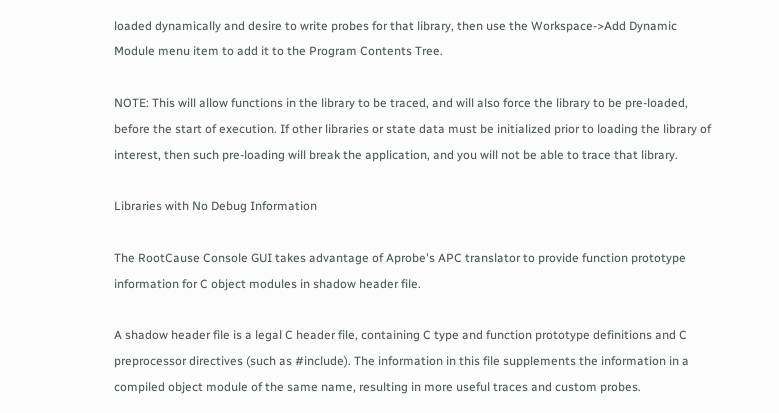loaded dynamically and desire to write probes for that library, then use the Workspace->Add Dynamic Module menu item to add it to the Program Contents Tree.

NOTE: This will allow functions in the library to be traced, and will also force the library to be pre-loaded, before the start of execution. If other libraries or state data must be initialized prior to loading the library of interest, then such pre-loading will break the application, and you will not be able to trace that library.

Libraries with No Debug Information

The RootCause Console GUI takes advantage of Aprobe's APC translator to provide function prototype information for C object modules in shadow header file.

A shadow header file is a legal C header file, containing C type and function prototype definitions and C preprocessor directives (such as #include). The information in this file supplements the information in a compiled object module of the same name, resulting in more useful traces and custom probes.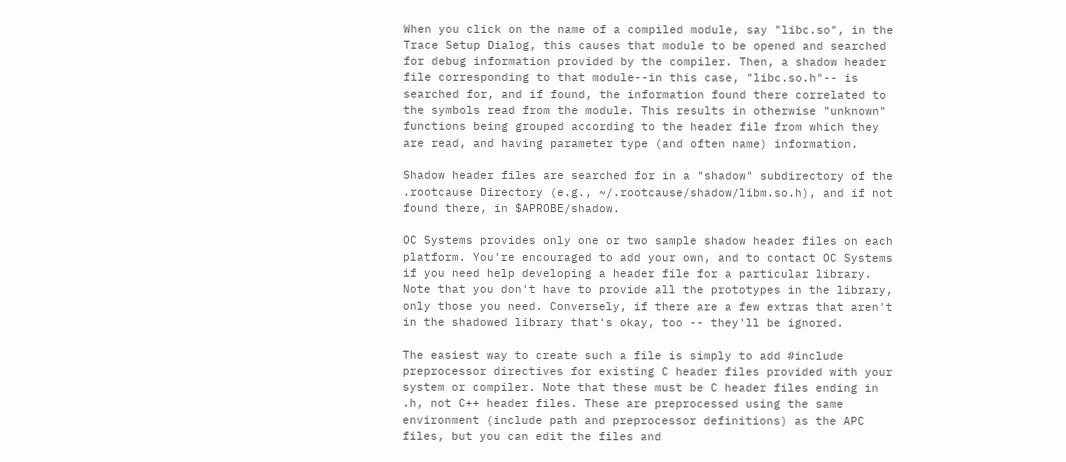When you click on the name of a compiled module, say "libc.so", in the Trace Setup Dialog, this causes that module to be opened and searched for debug information provided by the compiler. Then, a shadow header file corresponding to that module--in this case, "libc.so.h"-- is searched for, and if found, the information found there correlated to the symbols read from the module. This results in otherwise "unknown" functions being grouped according to the header file from which they are read, and having parameter type (and often name) information.

Shadow header files are searched for in a "shadow" subdirectory of the .rootcause Directory (e.g., ~/.rootcause/shadow/libm.so.h), and if not found there, in $APROBE/shadow.

OC Systems provides only one or two sample shadow header files on each platform. You're encouraged to add your own, and to contact OC Systems if you need help developing a header file for a particular library. Note that you don't have to provide all the prototypes in the library, only those you need. Conversely, if there are a few extras that aren't in the shadowed library that's okay, too -- they'll be ignored.

The easiest way to create such a file is simply to add #include preprocessor directives for existing C header files provided with your system or compiler. Note that these must be C header files ending in .h, not C++ header files. These are preprocessed using the same environment (include path and preprocessor definitions) as the APC files, but you can edit the files and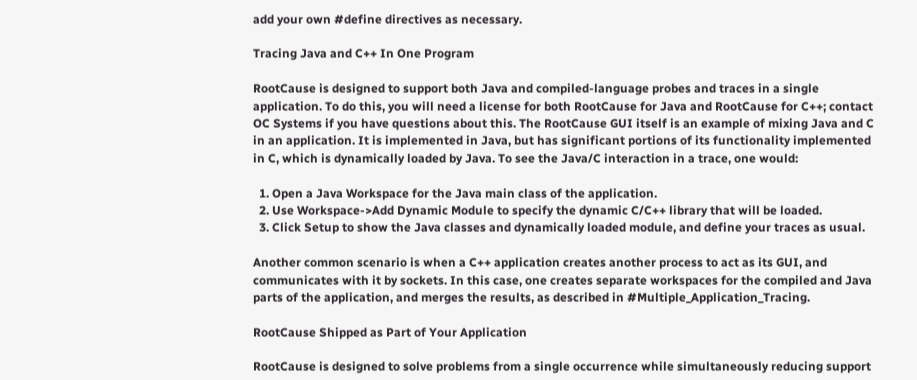add your own #define directives as necessary.

Tracing Java and C++ In One Program

RootCause is designed to support both Java and compiled-language probes and traces in a single application. To do this, you will need a license for both RootCause for Java and RootCause for C++; contact OC Systems if you have questions about this. The RootCause GUI itself is an example of mixing Java and C in an application. It is implemented in Java, but has significant portions of its functionality implemented in C, which is dynamically loaded by Java. To see the Java/C interaction in a trace, one would:

  1. Open a Java Workspace for the Java main class of the application.
  2. Use Workspace->Add Dynamic Module to specify the dynamic C/C++ library that will be loaded.
  3. Click Setup to show the Java classes and dynamically loaded module, and define your traces as usual.

Another common scenario is when a C++ application creates another process to act as its GUI, and communicates with it by sockets. In this case, one creates separate workspaces for the compiled and Java parts of the application, and merges the results, as described in #Multiple_Application_Tracing.

RootCause Shipped as Part of Your Application

RootCause is designed to solve problems from a single occurrence while simultaneously reducing support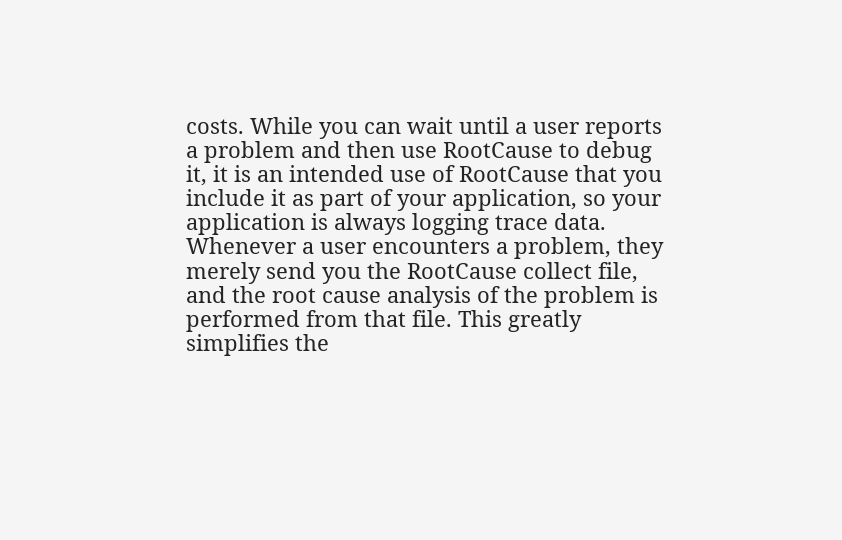costs. While you can wait until a user reports a problem and then use RootCause to debug it, it is an intended use of RootCause that you include it as part of your application, so your application is always logging trace data. Whenever a user encounters a problem, they merely send you the RootCause collect file, and the root cause analysis of the problem is performed from that file. This greatly simplifies the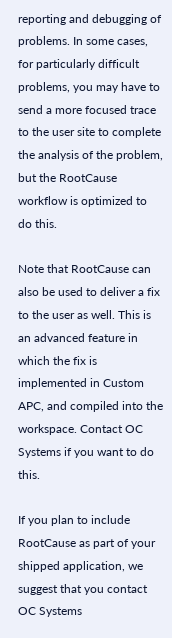reporting and debugging of problems. In some cases, for particularly difficult problems, you may have to send a more focused trace to the user site to complete the analysis of the problem, but the RootCause workflow is optimized to do this.

Note that RootCause can also be used to deliver a fix to the user as well. This is an advanced feature in which the fix is implemented in Custom APC, and compiled into the workspace. Contact OC Systems if you want to do this.

If you plan to include RootCause as part of your shipped application, we suggest that you contact OC Systems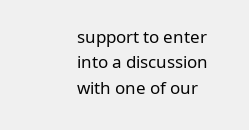support to enter into a discussion with one of our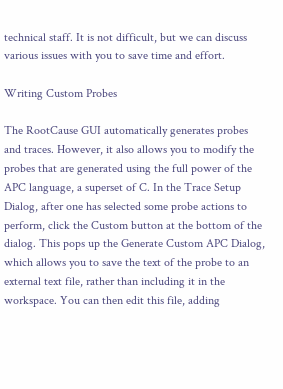technical staff. It is not difficult, but we can discuss various issues with you to save time and effort.

Writing Custom Probes

The RootCause GUI automatically generates probes and traces. However, it also allows you to modify the probes that are generated using the full power of the APC language, a superset of C. In the Trace Setup Dialog, after one has selected some probe actions to perform, click the Custom button at the bottom of the dialog. This pops up the Generate Custom APC Dialog, which allows you to save the text of the probe to an external text file, rather than including it in the workspace. You can then edit this file, adding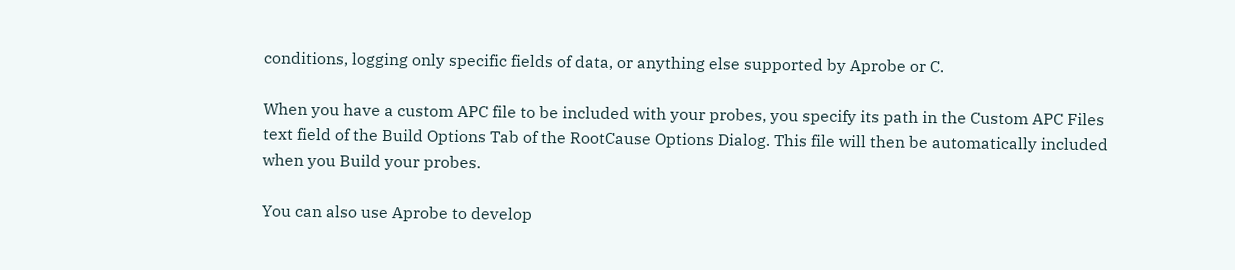conditions, logging only specific fields of data, or anything else supported by Aprobe or C.

When you have a custom APC file to be included with your probes, you specify its path in the Custom APC Files text field of the Build Options Tab of the RootCause Options Dialog. This file will then be automatically included when you Build your probes.

You can also use Aprobe to develop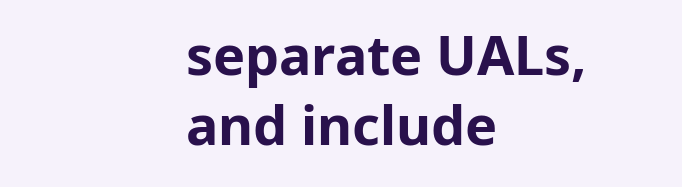separate UALs, and include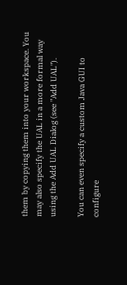them by copying them into your workspace. You may also specify the UAL in a more formal way using the Add UAL Dialog (see "Add UAL").

You can even specify a custom Java GUI to configure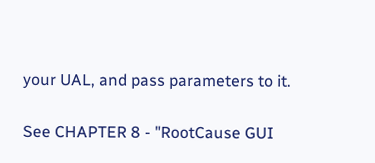your UAL, and pass parameters to it.

See CHAPTER 8 - "RootCause GUI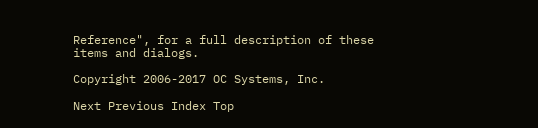Reference", for a full description of these items and dialogs.

Copyright 2006-2017 OC Systems, Inc.

Next Previous Index Top